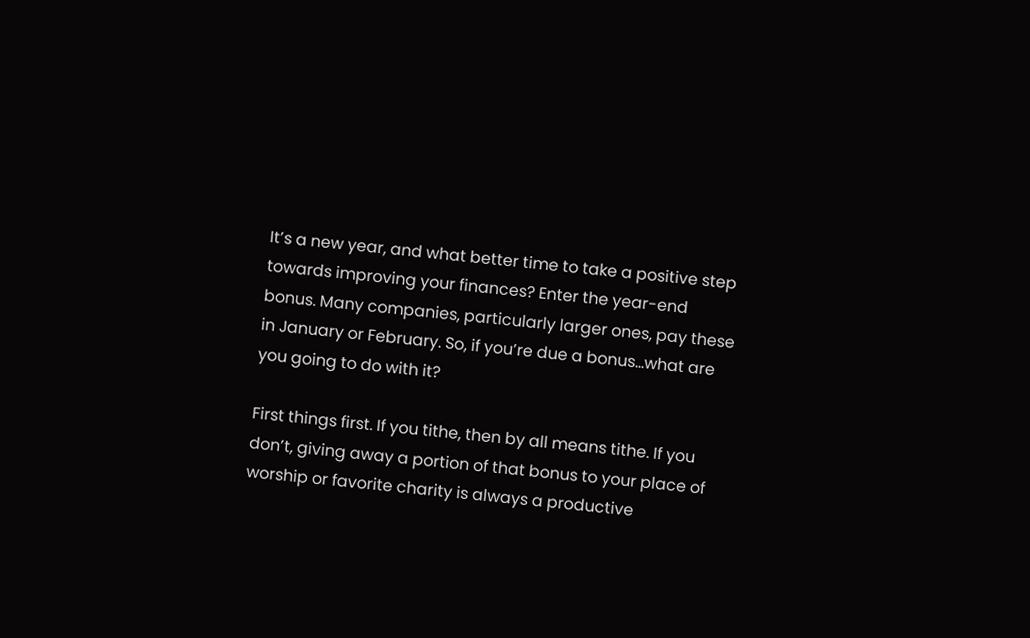It’s a new year, and what better time to take a positive step towards improving your finances? Enter the year-end bonus. Many companies, particularly larger ones, pay these in January or February. So, if you’re due a bonus…what are you going to do with it?

First things first. If you tithe, then by all means tithe. If you don’t, giving away a portion of that bonus to your place of worship or favorite charity is always a productive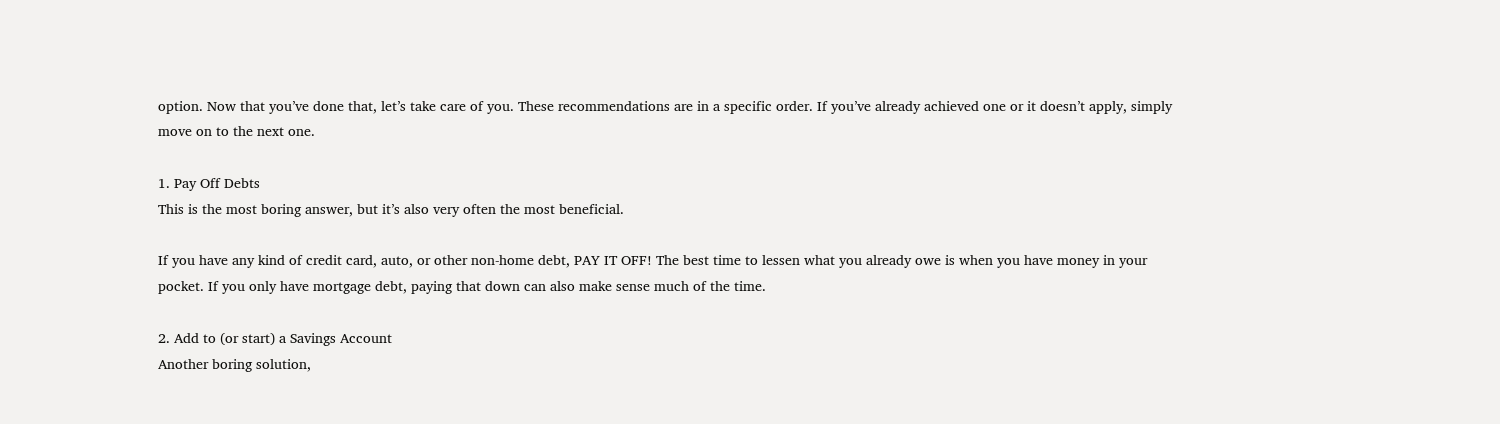option. Now that you’ve done that, let’s take care of you. These recommendations are in a specific order. If you’ve already achieved one or it doesn’t apply, simply move on to the next one.

1. Pay Off Debts
This is the most boring answer, but it’s also very often the most beneficial.

If you have any kind of credit card, auto, or other non-home debt, PAY IT OFF! The best time to lessen what you already owe is when you have money in your pocket. If you only have mortgage debt, paying that down can also make sense much of the time.

2. Add to (or start) a Savings Account
Another boring solution,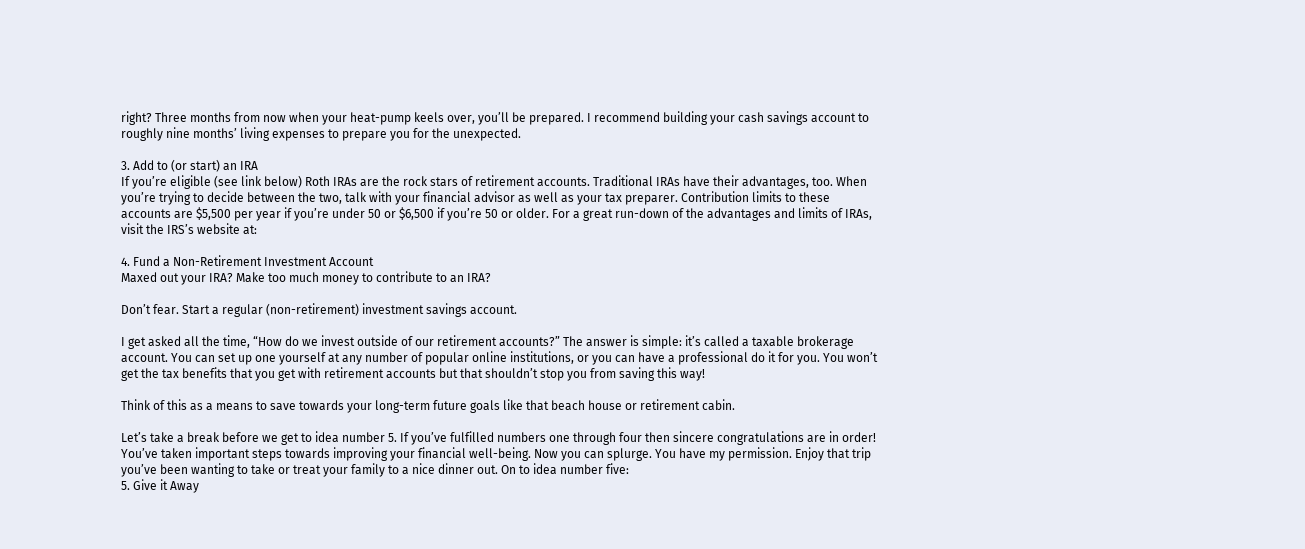right? Three months from now when your heat-pump keels over, you’ll be prepared. I recommend building your cash savings account to roughly nine months’ living expenses to prepare you for the unexpected.

3. Add to (or start) an IRA
If you’re eligible (see link below) Roth IRAs are the rock stars of retirement accounts. Traditional IRAs have their advantages, too. When you’re trying to decide between the two, talk with your financial advisor as well as your tax preparer. Contribution limits to these accounts are $5,500 per year if you’re under 50 or $6,500 if you’re 50 or older. For a great run-down of the advantages and limits of IRAs, visit the IRS’s website at:

4. Fund a Non-Retirement Investment Account
Maxed out your IRA? Make too much money to contribute to an IRA?

Don’t fear. Start a regular (non-retirement) investment savings account.

I get asked all the time, “How do we invest outside of our retirement accounts?” The answer is simple: it’s called a taxable brokerage account. You can set up one yourself at any number of popular online institutions, or you can have a professional do it for you. You won’t get the tax benefits that you get with retirement accounts but that shouldn’t stop you from saving this way!

Think of this as a means to save towards your long-term future goals like that beach house or retirement cabin.

Let’s take a break before we get to idea number 5. If you’ve fulfilled numbers one through four then sincere congratulations are in order! You’ve taken important steps towards improving your financial well-being. Now you can splurge. You have my permission. Enjoy that trip you’ve been wanting to take or treat your family to a nice dinner out. On to idea number five:
5. Give it Away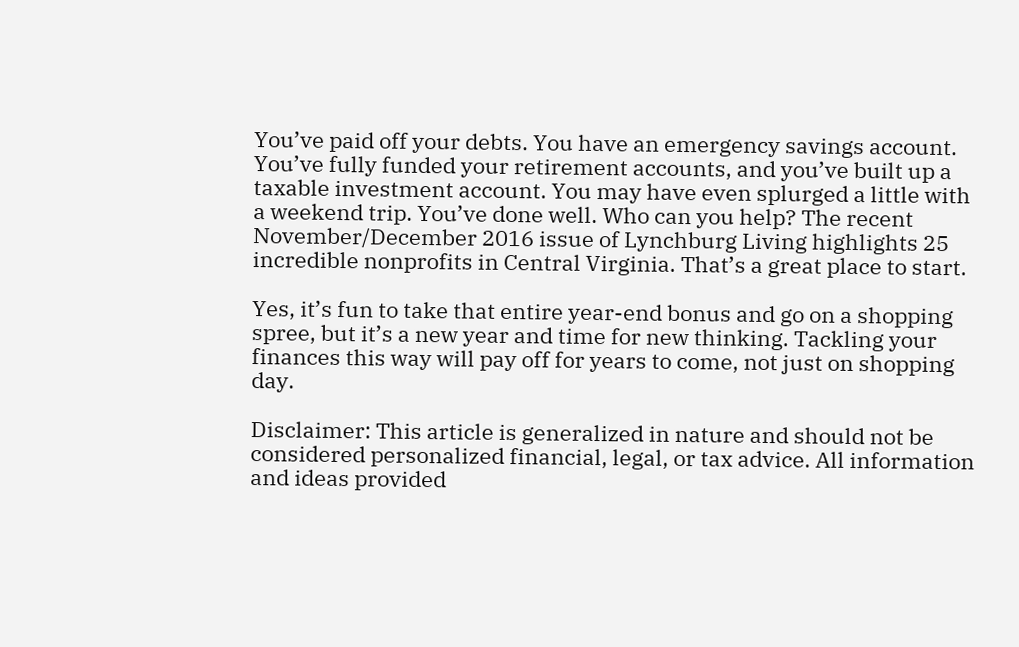You’ve paid off your debts. You have an emergency savings account. You’ve fully funded your retirement accounts, and you’ve built up a taxable investment account. You may have even splurged a little with a weekend trip. You’ve done well. Who can you help? The recent November/December 2016 issue of Lynchburg Living highlights 25 incredible nonprofits in Central Virginia. That’s a great place to start.

Yes, it’s fun to take that entire year-end bonus and go on a shopping spree, but it’s a new year and time for new thinking. Tackling your finances this way will pay off for years to come, not just on shopping day.

Disclaimer: This article is generalized in nature and should not be considered personalized financial, legal, or tax advice. All information and ideas provided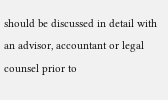should be discussed in detail with an advisor, accountant or legal counsel prior to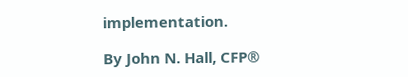implementation.

By John N. Hall, CFP®